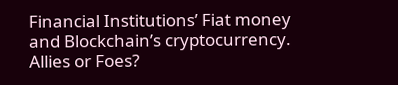Financial Institutions’ Fiat money and Blockchain’s cryptocurrency. Allies or Foes?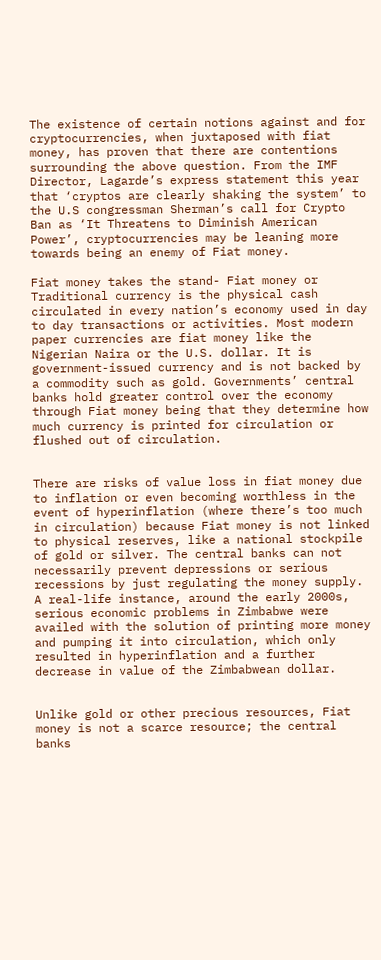The existence of certain notions against and for cryptocurrencies, when juxtaposed with fiat money, has proven that there are contentions surrounding the above question. From the IMF Director, Lagarde’s express statement this year that ‘cryptos are clearly shaking the system’ to the U.S congressman Sherman’s call for Crypto Ban as ‘It Threatens to Diminish American Power’, cryptocurrencies may be leaning more towards being an enemy of Fiat money.

Fiat money takes the stand- Fiat money or Traditional currency is the physical cash circulated in every nation’s economy used in day to day transactions or activities. Most modern paper currencies are fiat money like the Nigerian Naira or the U.S. dollar. It is government-issued currency and is not backed by a commodity such as gold. Governments’ central banks hold greater control over the economy through Fiat money being that they determine how much currency is printed for circulation or flushed out of circulation.


There are risks of value loss in fiat money due to inflation or even becoming worthless in the event of hyperinflation (where there’s too much in circulation) because Fiat money is not linked to physical reserves, like a national stockpile of gold or silver. The central banks can not necessarily prevent depressions or serious recessions by just regulating the money supply. A real-life instance, around the early 2000s, serious economic problems in Zimbabwe were availed with the solution of printing more money and pumping it into circulation, which only resulted in hyperinflation and a further decrease in value of the Zimbabwean dollar.


Unlike gold or other precious resources, Fiat money is not a scarce resource; the central banks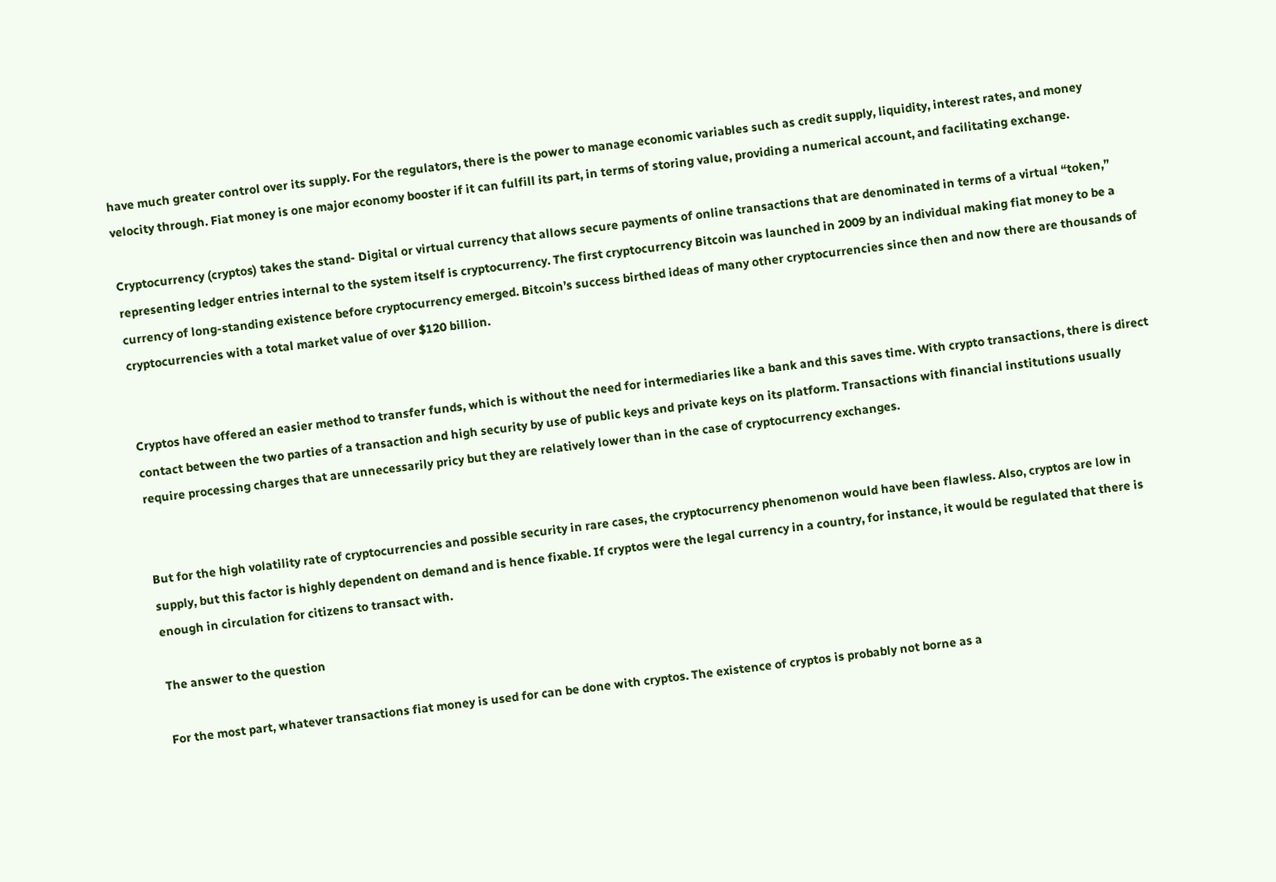have much greater control over its supply. For the regulators, there is the power to manage economic variables such as credit supply, liquidity, interest rates, and money velocity through. Fiat money is one major economy booster if it can fulfill its part, in terms of storing value, providing a numerical account, and facilitating exchange.

Cryptocurrency (cryptos) takes the stand- Digital or virtual currency that allows secure payments of online transactions that are denominated in terms of a virtual “token,” representing ledger entries internal to the system itself is cryptocurrency. The first cryptocurrency Bitcoin was launched in 2009 by an individual making fiat money to be a currency of long-standing existence before cryptocurrency emerged. Bitcoin’s success birthed ideas of many other cryptocurrencies since then and now there are thousands of cryptocurrencies with a total market value of over $120 billion.


Cryptos have offered an easier method to transfer funds, which is without the need for intermediaries like a bank and this saves time. With crypto transactions, there is direct contact between the two parties of a transaction and high security by use of public keys and private keys on its platform. Transactions with financial institutions usually require processing charges that are unnecessarily pricy but they are relatively lower than in the case of cryptocurrency exchanges.


But for the high volatility rate of cryptocurrencies and possible security in rare cases, the cryptocurrency phenomenon would have been flawless. Also, cryptos are low in supply, but this factor is highly dependent on demand and is hence fixable. If cryptos were the legal currency in a country, for instance, it would be regulated that there is enough in circulation for citizens to transact with.

The answer to the question

For the most part, whatever transactions fiat money is used for can be done with cryptos. The existence of cryptos is probably not borne as a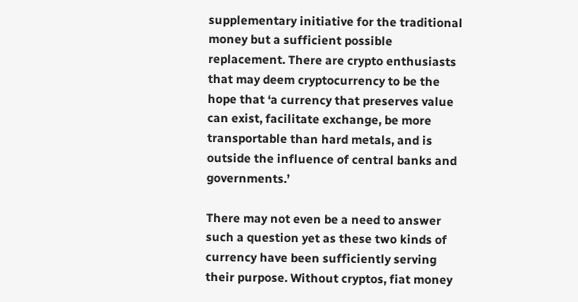supplementary initiative for the traditional money but a sufficient possible replacement. There are crypto enthusiasts that may deem cryptocurrency to be the hope that ‘a currency that preserves value can exist, facilitate exchange, be more transportable than hard metals, and is outside the influence of central banks and governments.’

There may not even be a need to answer such a question yet as these two kinds of currency have been sufficiently serving their purpose. Without cryptos, fiat money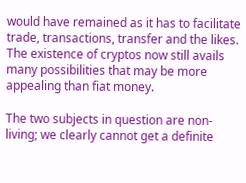would have remained as it has to facilitate trade, transactions, transfer and the likes. The existence of cryptos now still avails many possibilities that may be more appealing than fiat money.

The two subjects in question are non-living; we clearly cannot get a definite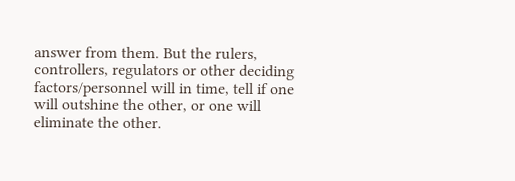answer from them. But the rulers, controllers, regulators or other deciding factors/personnel will in time, tell if one will outshine the other, or one will eliminate the other.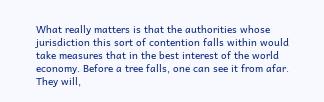What really matters is that the authorities whose jurisdiction this sort of contention falls within would take measures that in the best interest of the world economy. Before a tree falls, one can see it from afar. They will,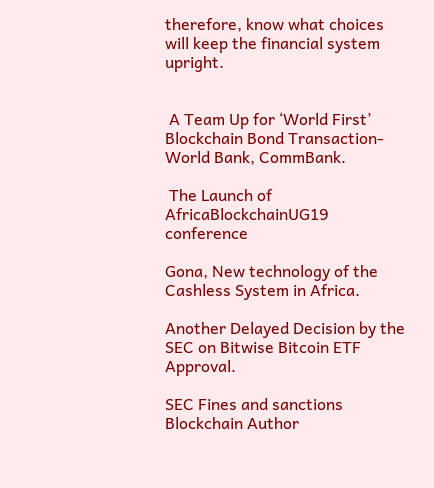therefore, know what choices will keep the financial system upright.


 A Team Up for ‘World First’ Blockchain Bond Transaction- World Bank, CommBank.

 The Launch of AfricaBlockchainUG19 conference

Gona, New technology of the Cashless System in Africa.

Another Delayed Decision by the SEC on Bitwise Bitcoin ETF Approval.

SEC Fines and sanctions Blockchain Author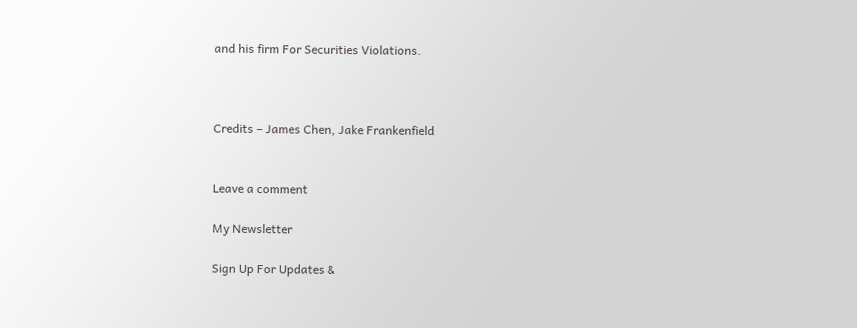and his firm For Securities Violations.



Credits – James Chen, Jake Frankenfield


Leave a comment

My Newsletter

Sign Up For Updates &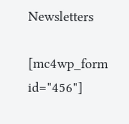Newsletters

[mc4wp_form id="456"]